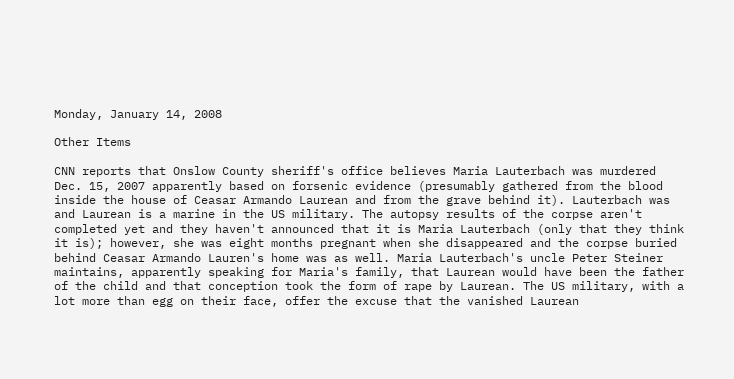Monday, January 14, 2008

Other Items

CNN reports that Onslow County sheriff's office believes Maria Lauterbach was murdered Dec. 15, 2007 apparently based on forsenic evidence (presumably gathered from the blood inside the house of Ceasar Armando Laurean and from the grave behind it). Lauterbach was and Laurean is a marine in the US military. The autopsy results of the corpse aren't completed yet and they haven't announced that it is Maria Lauterbach (only that they think it is); however, she was eight months pregnant when she disappeared and the corpse buried behind Ceasar Armando Lauren's home was as well. Maria Lauterbach's uncle Peter Steiner maintains, apparently speaking for Maria's family, that Laurean would have been the father of the child and that conception took the form of rape by Laurean. The US military, with a lot more than egg on their face, offer the excuse that the vanished Laurean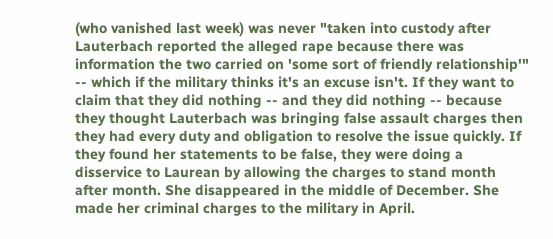(who vanished last week) was never "taken into custody after Lauterbach reported the alleged rape because there was information the two carried on 'some sort of friendly relationship'" -- which if the military thinks it's an excuse isn't. If they want to claim that they did nothing -- and they did nothing -- because they thought Lauterbach was bringing false assault charges then they had every duty and obligation to resolve the issue quickly. If they found her statements to be false, they were doing a disservice to Laurean by allowing the charges to stand month after month. She disappeared in the middle of December. She made her criminal charges to the military in April.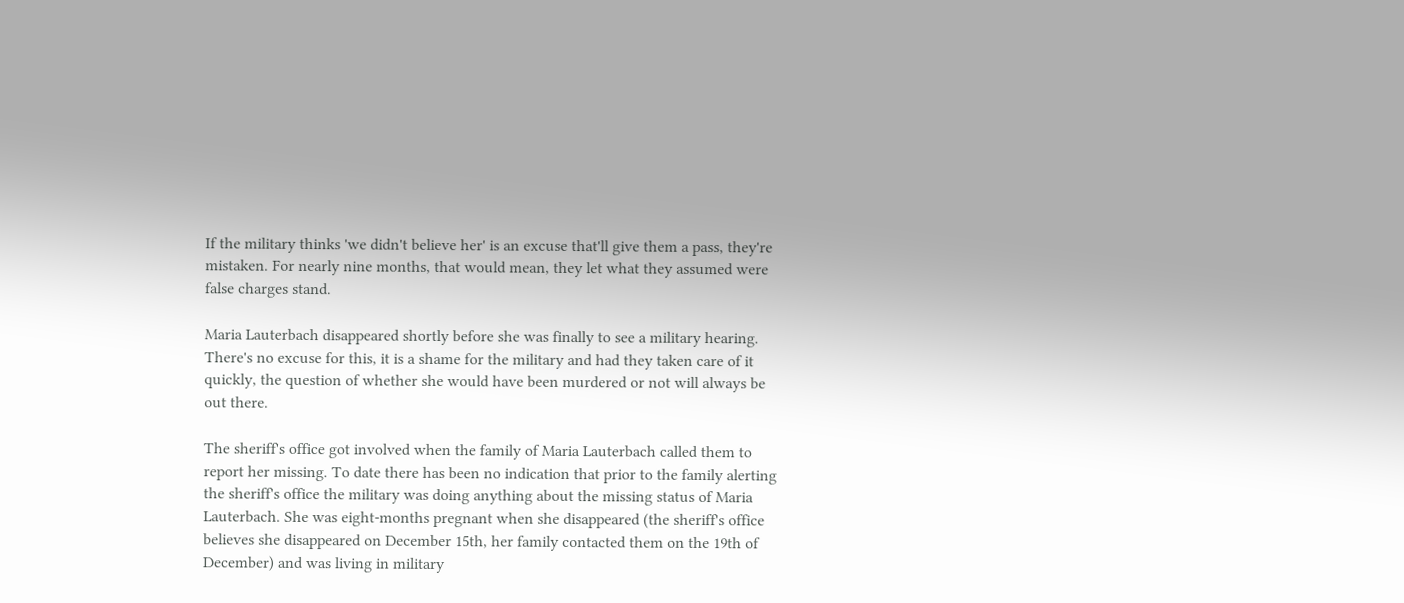If the military thinks 'we didn't believe her' is an excuse that'll give them a pass, they're mistaken. For nearly nine months, that would mean, they let what they assumed were false charges stand.

Maria Lauterbach disappeared shortly before she was finally to see a military hearing. There's no excuse for this, it is a shame for the military and had they taken care of it quickly, the question of whether she would have been murdered or not will always be out there.

The sheriff's office got involved when the family of Maria Lauterbach called them to report her missing. To date there has been no indication that prior to the family alerting the sheriff's office the military was doing anything about the missing status of Maria Lauterbach. She was eight-months pregnant when she disappeared (the sheriff's office believes she disappeared on December 15th, her family contacted them on the 19th of December) and was living in military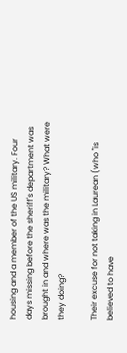housing and a member of the US military. Four days missing before the sheriff's department was brought in and where was the military? What were they doing?

Their excuse for not taking in Laurean (who "is believed to have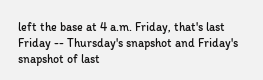left the base at 4 a.m. Friday, that's last Friday -- Thursday's snapshot and Friday's snapshot of last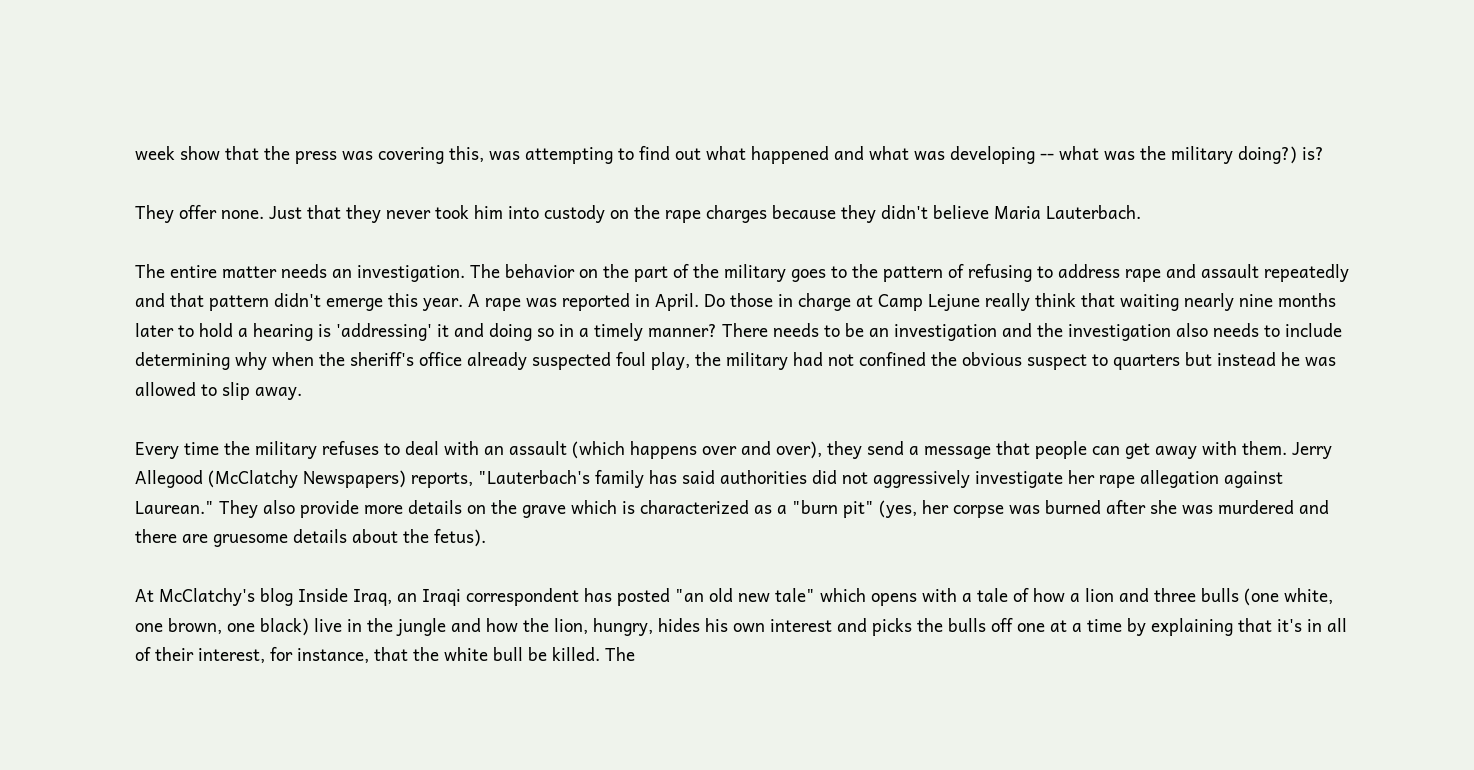week show that the press was covering this, was attempting to find out what happened and what was developing -- what was the military doing?) is?

They offer none. Just that they never took him into custody on the rape charges because they didn't believe Maria Lauterbach.

The entire matter needs an investigation. The behavior on the part of the military goes to the pattern of refusing to address rape and assault repeatedly and that pattern didn't emerge this year. A rape was reported in April. Do those in charge at Camp Lejune really think that waiting nearly nine months later to hold a hearing is 'addressing' it and doing so in a timely manner? There needs to be an investigation and the investigation also needs to include determining why when the sheriff's office already suspected foul play, the military had not confined the obvious suspect to quarters but instead he was allowed to slip away.

Every time the military refuses to deal with an assault (which happens over and over), they send a message that people can get away with them. Jerry Allegood (McClatchy Newspapers) reports, "Lauterbach's family has said authorities did not aggressively investigate her rape allegation against Laurean." They also provide more details on the grave which is characterized as a "burn pit" (yes, her corpse was burned after she was murdered and there are gruesome details about the fetus).

At McClatchy's blog Inside Iraq, an Iraqi correspondent has posted "an old new tale" which opens with a tale of how a lion and three bulls (one white, one brown, one black) live in the jungle and how the lion, hungry, hides his own interest and picks the bulls off one at a time by explaining that it's in all of their interest, for instance, that the white bull be killed. The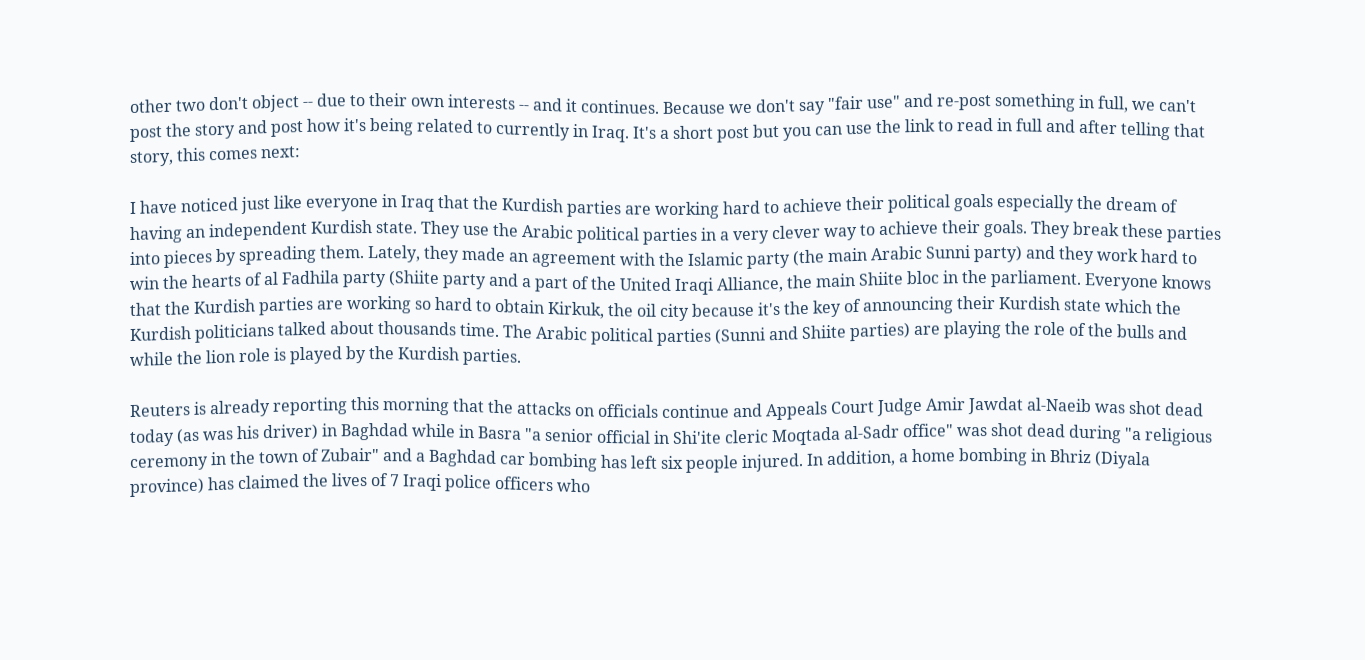other two don't object -- due to their own interests -- and it continues. Because we don't say "fair use" and re-post something in full, we can't post the story and post how it's being related to currently in Iraq. It's a short post but you can use the link to read in full and after telling that story, this comes next:

I have noticed just like everyone in Iraq that the Kurdish parties are working hard to achieve their political goals especially the dream of having an independent Kurdish state. They use the Arabic political parties in a very clever way to achieve their goals. They break these parties into pieces by spreading them. Lately, they made an agreement with the Islamic party (the main Arabic Sunni party) and they work hard to win the hearts of al Fadhila party (Shiite party and a part of the United Iraqi Alliance, the main Shiite bloc in the parliament. Everyone knows that the Kurdish parties are working so hard to obtain Kirkuk, the oil city because it's the key of announcing their Kurdish state which the Kurdish politicians talked about thousands time. The Arabic political parties (Sunni and Shiite parties) are playing the role of the bulls and while the lion role is played by the Kurdish parties.

Reuters is already reporting this morning that the attacks on officials continue and Appeals Court Judge Amir Jawdat al-Naeib was shot dead today (as was his driver) in Baghdad while in Basra "a senior official in Shi'ite cleric Moqtada al-Sadr office" was shot dead during "a religious ceremony in the town of Zubair" and a Baghdad car bombing has left six people injured. In addition, a home bombing in Bhriz (Diyala province) has claimed the lives of 7 Iraqi police officers who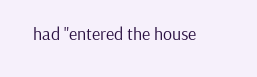had "entered the house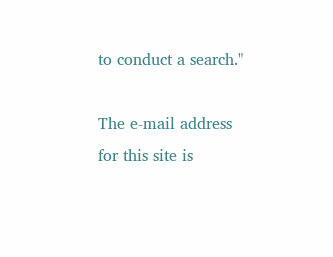to conduct a search."

The e-mail address for this site is